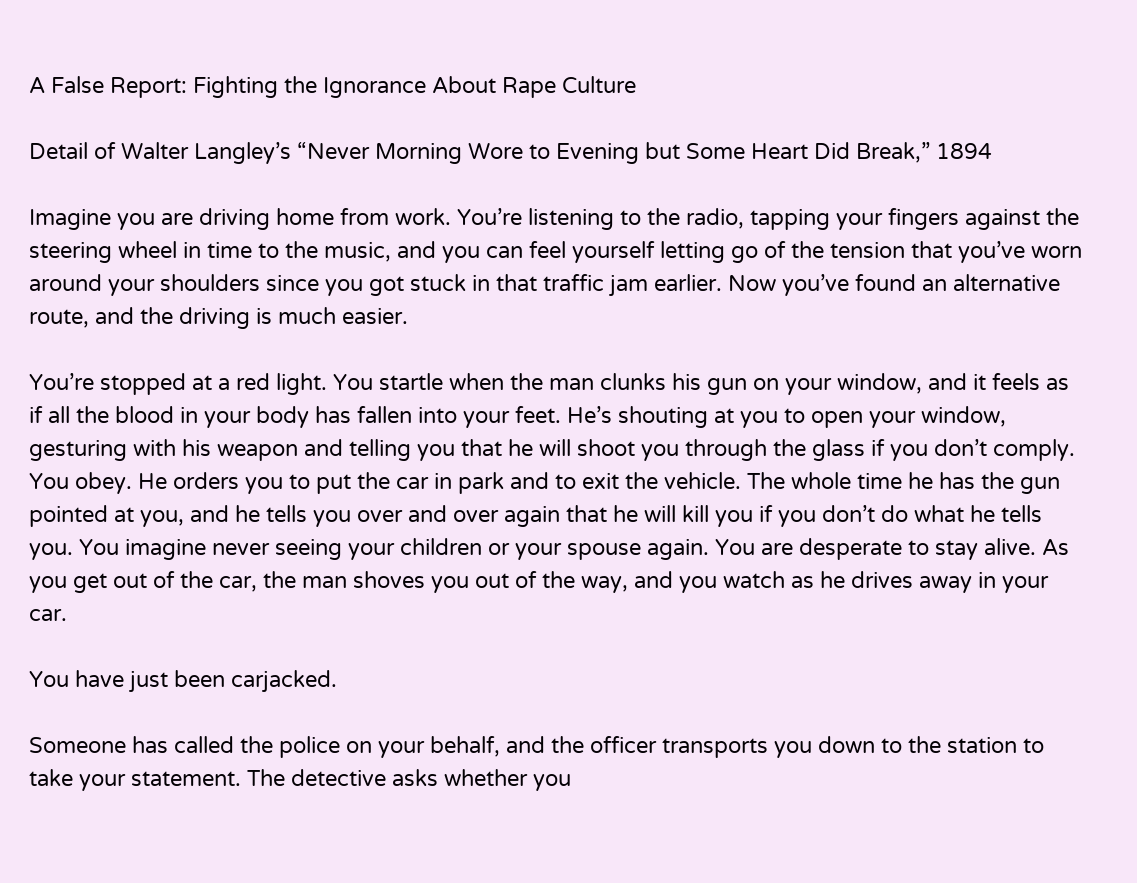A False Report: Fighting the Ignorance About Rape Culture

Detail of Walter Langley’s “Never Morning Wore to Evening but Some Heart Did Break,” 1894

Imagine you are driving home from work. You’re listening to the radio, tapping your fingers against the steering wheel in time to the music, and you can feel yourself letting go of the tension that you’ve worn around your shoulders since you got stuck in that traffic jam earlier. Now you’ve found an alternative route, and the driving is much easier.

You’re stopped at a red light. You startle when the man clunks his gun on your window, and it feels as if all the blood in your body has fallen into your feet. He’s shouting at you to open your window, gesturing with his weapon and telling you that he will shoot you through the glass if you don’t comply. You obey. He orders you to put the car in park and to exit the vehicle. The whole time he has the gun pointed at you, and he tells you over and over again that he will kill you if you don’t do what he tells you. You imagine never seeing your children or your spouse again. You are desperate to stay alive. As you get out of the car, the man shoves you out of the way, and you watch as he drives away in your car.

You have just been carjacked.

Someone has called the police on your behalf, and the officer transports you down to the station to take your statement. The detective asks whether you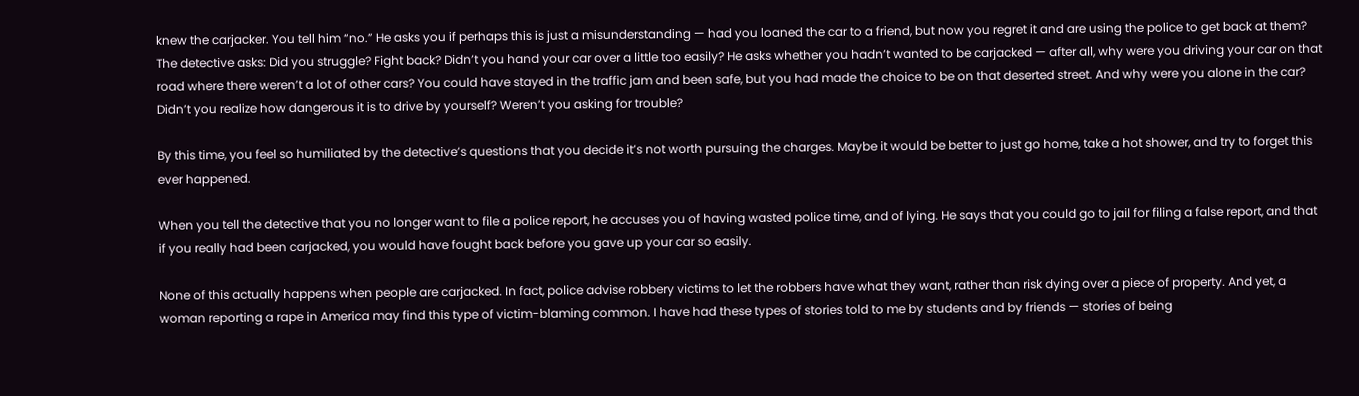knew the carjacker. You tell him “no.” He asks you if perhaps this is just a misunderstanding — had you loaned the car to a friend, but now you regret it and are using the police to get back at them? The detective asks: Did you struggle? Fight back? Didn’t you hand your car over a little too easily? He asks whether you hadn’t wanted to be carjacked — after all, why were you driving your car on that road where there weren’t a lot of other cars? You could have stayed in the traffic jam and been safe, but you had made the choice to be on that deserted street. And why were you alone in the car? Didn’t you realize how dangerous it is to drive by yourself? Weren’t you asking for trouble?

By this time, you feel so humiliated by the detective’s questions that you decide it’s not worth pursuing the charges. Maybe it would be better to just go home, take a hot shower, and try to forget this ever happened.

When you tell the detective that you no longer want to file a police report, he accuses you of having wasted police time, and of lying. He says that you could go to jail for filing a false report, and that if you really had been carjacked, you would have fought back before you gave up your car so easily.

None of this actually happens when people are carjacked. In fact, police advise robbery victims to let the robbers have what they want, rather than risk dying over a piece of property. And yet, a woman reporting a rape in America may find this type of victim-blaming common. I have had these types of stories told to me by students and by friends — stories of being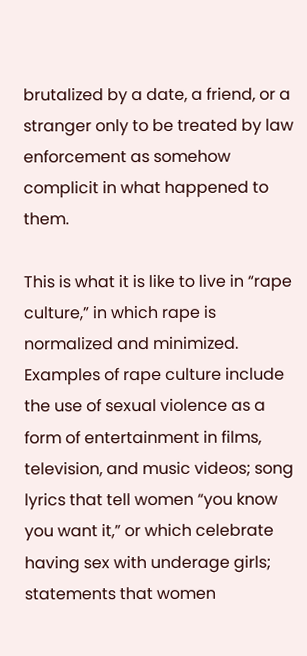brutalized by a date, a friend, or a stranger only to be treated by law enforcement as somehow complicit in what happened to them.

This is what it is like to live in “rape culture,” in which rape is normalized and minimized. Examples of rape culture include the use of sexual violence as a form of entertainment in films, television, and music videos; song lyrics that tell women “you know you want it,” or which celebrate having sex with underage girls; statements that women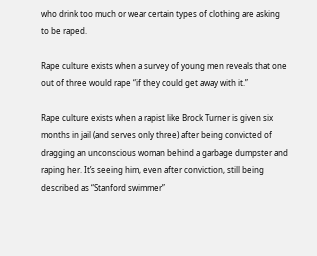who drink too much or wear certain types of clothing are asking to be raped.

Rape culture exists when a survey of young men reveals that one out of three would rape “if they could get away with it.”

Rape culture exists when a rapist like Brock Turner is given six months in jail (and serves only three) after being convicted of dragging an unconscious woman behind a garbage dumpster and raping her. It’s seeing him, even after conviction, still being described as “Stanford swimmer”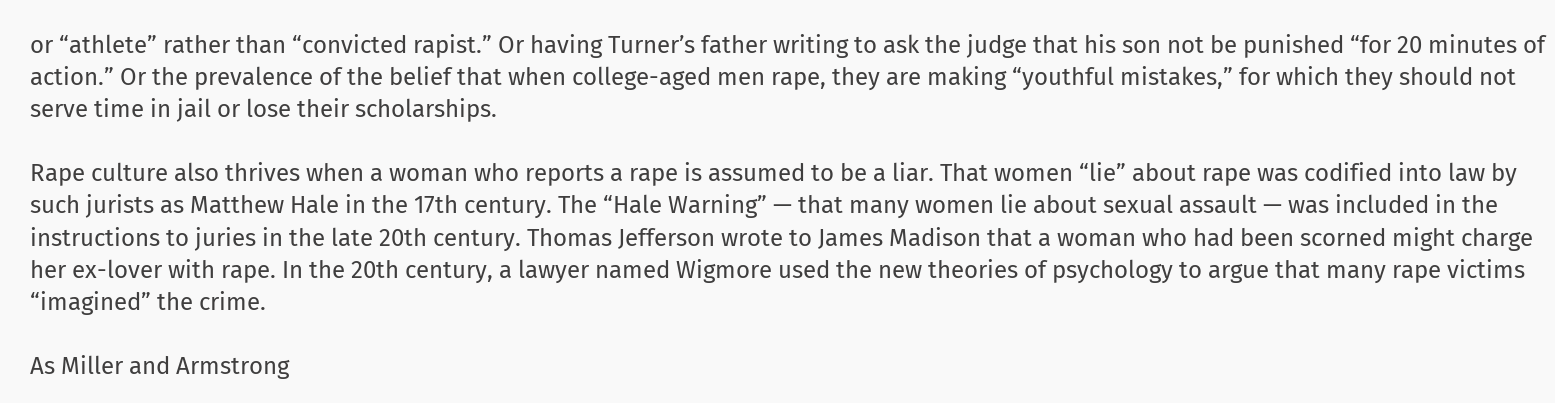or “athlete” rather than “convicted rapist.” Or having Turner’s father writing to ask the judge that his son not be punished “for 20 minutes of action.” Or the prevalence of the belief that when college-aged men rape, they are making “youthful mistakes,” for which they should not serve time in jail or lose their scholarships.

Rape culture also thrives when a woman who reports a rape is assumed to be a liar. That women “lie” about rape was codified into law by such jurists as Matthew Hale in the 17th century. The “Hale Warning” — that many women lie about sexual assault — was included in the instructions to juries in the late 20th century. Thomas Jefferson wrote to James Madison that a woman who had been scorned might charge her ex-lover with rape. In the 20th century, a lawyer named Wigmore used the new theories of psychology to argue that many rape victims “imagined” the crime.

As Miller and Armstrong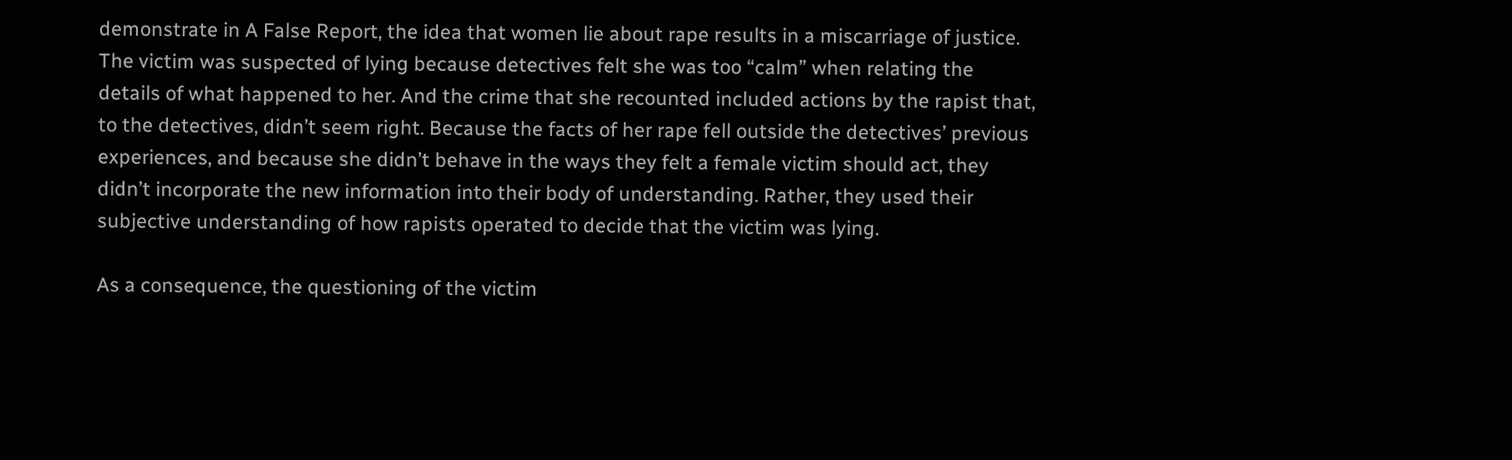demonstrate in A False Report, the idea that women lie about rape results in a miscarriage of justice. The victim was suspected of lying because detectives felt she was too “calm” when relating the details of what happened to her. And the crime that she recounted included actions by the rapist that, to the detectives, didn’t seem right. Because the facts of her rape fell outside the detectives’ previous experiences, and because she didn’t behave in the ways they felt a female victim should act, they didn’t incorporate the new information into their body of understanding. Rather, they used their subjective understanding of how rapists operated to decide that the victim was lying.

As a consequence, the questioning of the victim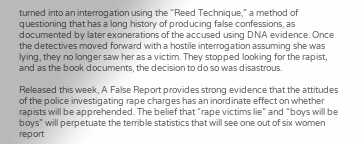turned into an interrogation using the “Reed Technique,” a method of questioning that has a long history of producing false confessions, as documented by later exonerations of the accused using DNA evidence. Once the detectives moved forward with a hostile interrogation assuming she was lying, they no longer saw her as a victim. They stopped looking for the rapist, and as the book documents, the decision to do so was disastrous.

Released this week, A False Report provides strong evidence that the attitudes of the police investigating rape charges has an inordinate effect on whether rapists will be apprehended. The belief that “rape victims lie” and “boys will be boys” will perpetuate the terrible statistics that will see one out of six women report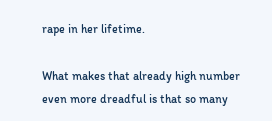rape in her lifetime.

What makes that already high number even more dreadful is that so many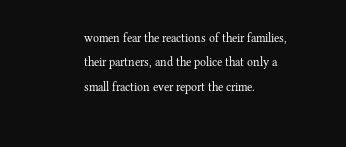women fear the reactions of their families, their partners, and the police that only a small fraction ever report the crime.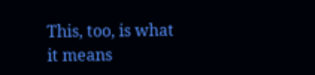This, too, is what it means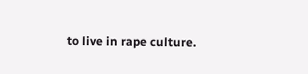to live in rape culture.